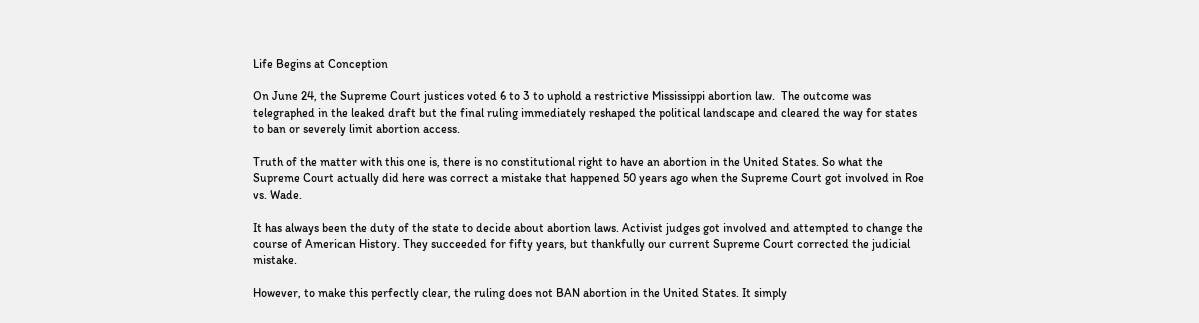Life Begins at Conception

On June 24, the Supreme Court justices voted 6 to 3 to uphold a restrictive Mississippi abortion law.  The outcome was telegraphed in the leaked draft but the final ruling immediately reshaped the political landscape and cleared the way for states to ban or severely limit abortion access.

Truth of the matter with this one is, there is no constitutional right to have an abortion in the United States. So what the Supreme Court actually did here was correct a mistake that happened 50 years ago when the Supreme Court got involved in Roe vs. Wade.

It has always been the duty of the state to decide about abortion laws. Activist judges got involved and attempted to change the course of American History. They succeeded for fifty years, but thankfully our current Supreme Court corrected the judicial mistake.

However, to make this perfectly clear, the ruling does not BAN abortion in the United States. It simply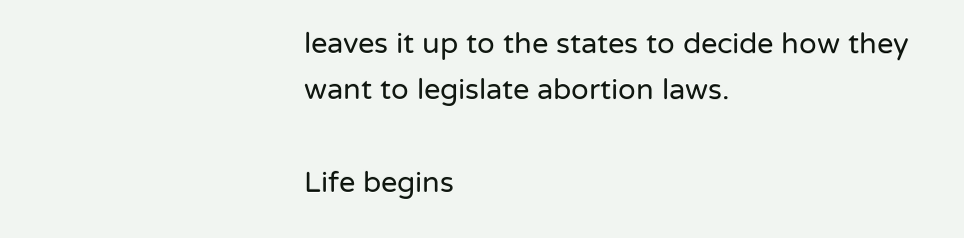leaves it up to the states to decide how they want to legislate abortion laws.

Life begins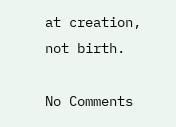at creation, not birth.

No Comments